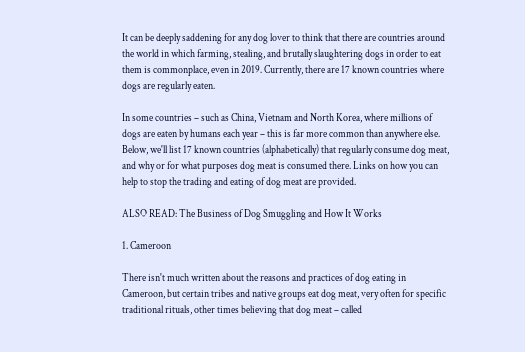It can be deeply saddening for any dog lover to think that there are countries around the world in which farming, stealing, and brutally slaughtering dogs in order to eat them is commonplace, even in 2019. Currently, there are 17 known countries where dogs are regularly eaten.

In some countries – such as China, Vietnam and North Korea, where millions of dogs are eaten by humans each year – this is far more common than anywhere else. Below, we'll list 17 known countries (alphabetically) that regularly consume dog meat, and why or for what purposes dog meat is consumed there. Links on how you can help to stop the trading and eating of dog meat are provided.

ALSO READ: The Business of Dog Smuggling and How It Works

1. Cameroon

There isn't much written about the reasons and practices of dog eating in Cameroon, but certain tribes and native groups eat dog meat, very often for specific traditional rituals, other times believing that dog meat – called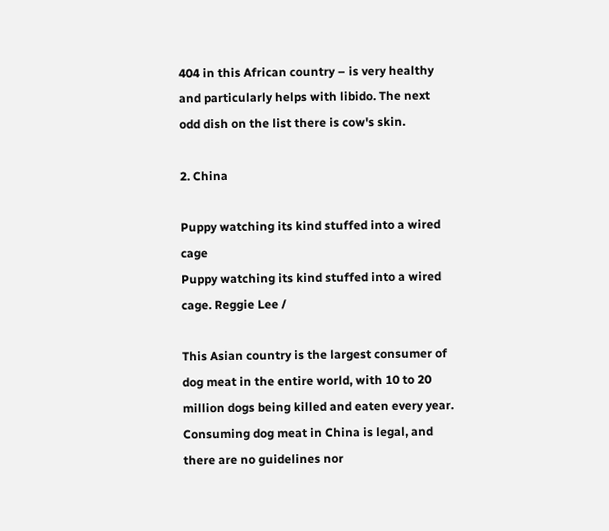404 in this African country – is very healthy and particularly helps with libido. The next odd dish on the list there is cow's skin.

2. China

Puppy watching its kind stuffed into a wired cage
Puppy watching its kind stuffed into a wired cage. Reggie Lee /

This Asian country is the largest consumer of dog meat in the entire world, with 10 to 20 million dogs being killed and eaten every year. Consuming dog meat in China is legal, and there are no guidelines nor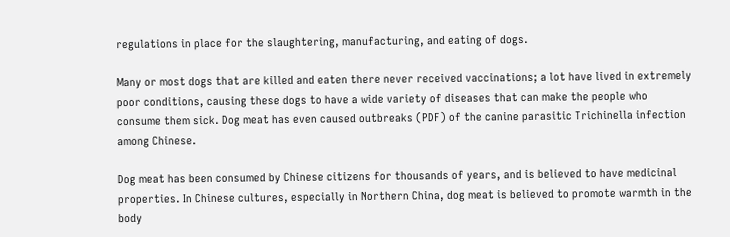regulations in place for the slaughtering, manufacturing, and eating of dogs.

Many or most dogs that are killed and eaten there never received vaccinations; a lot have lived in extremely poor conditions, causing these dogs to have a wide variety of diseases that can make the people who consume them sick. Dog meat has even caused outbreaks (PDF) of the canine parasitic Trichinella infection among Chinese.

Dog meat has been consumed by Chinese citizens for thousands of years, and is believed to have medicinal properties. In Chinese cultures, especially in Northern China, dog meat is believed to promote warmth in the body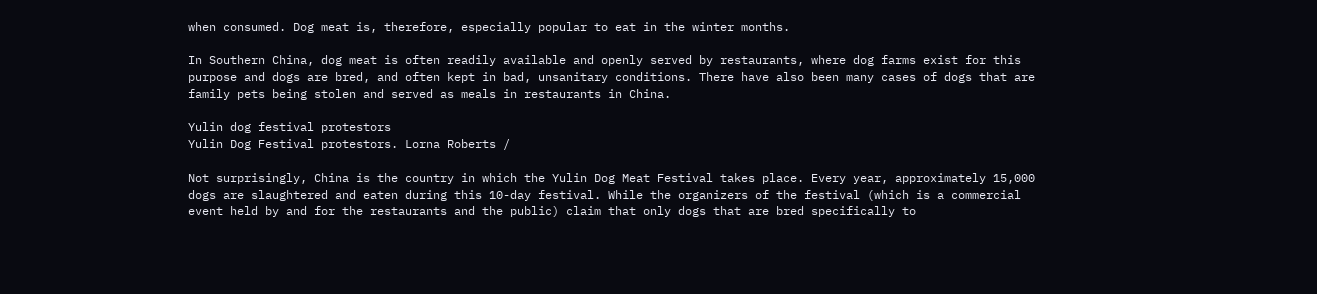when consumed. Dog meat is, therefore, especially popular to eat in the winter months.

In Southern China, dog meat is often readily available and openly served by restaurants, where dog farms exist for this purpose and dogs are bred, and often kept in bad, unsanitary conditions. There have also been many cases of dogs that are family pets being stolen and served as meals in restaurants in China.

Yulin dog festival protestors
Yulin Dog Festival protestors. Lorna Roberts /

Not surprisingly, China is the country in which the Yulin Dog Meat Festival takes place. Every year, approximately 15,000 dogs are slaughtered and eaten during this 10-day festival. While the organizers of the festival (which is a commercial event held by and for the restaurants and the public) claim that only dogs that are bred specifically to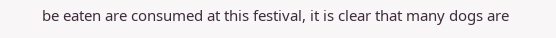be eaten are consumed at this festival, it is clear that many dogs are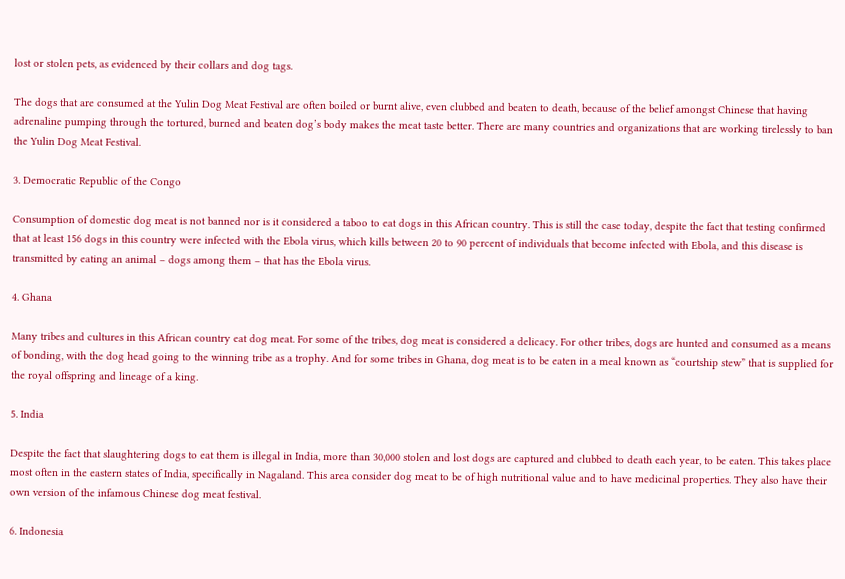lost or stolen pets, as evidenced by their collars and dog tags.

The dogs that are consumed at the Yulin Dog Meat Festival are often boiled or burnt alive, even clubbed and beaten to death, because of the belief amongst Chinese that having adrenaline pumping through the tortured, burned and beaten dog’s body makes the meat taste better. There are many countries and organizations that are working tirelessly to ban the Yulin Dog Meat Festival.

3. Democratic Republic of the Congo

Consumption of domestic dog meat is not banned nor is it considered a taboo to eat dogs in this African country. This is still the case today, despite the fact that testing confirmed that at least 156 dogs in this country were infected with the Ebola virus, which kills between 20 to 90 percent of individuals that become infected with Ebola, and this disease is transmitted by eating an animal – dogs among them – that has the Ebola virus.

4. Ghana

Many tribes and cultures in this African country eat dog meat. For some of the tribes, dog meat is considered a delicacy. For other tribes, dogs are hunted and consumed as a means of bonding, with the dog head going to the winning tribe as a trophy. And for some tribes in Ghana, dog meat is to be eaten in a meal known as “courtship stew” that is supplied for the royal offspring and lineage of a king.

5. India

Despite the fact that slaughtering dogs to eat them is illegal in India, more than 30,000 stolen and lost dogs are captured and clubbed to death each year, to be eaten. This takes place most often in the eastern states of India, specifically in Nagaland. This area consider dog meat to be of high nutritional value and to have medicinal properties. They also have their own version of the infamous Chinese dog meat festival.

6. Indonesia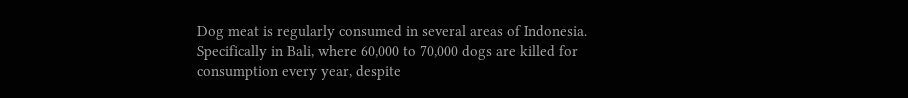Dog meat is regularly consumed in several areas of Indonesia. Specifically in Bali, where 60,000 to 70,000 dogs are killed for consumption every year, despite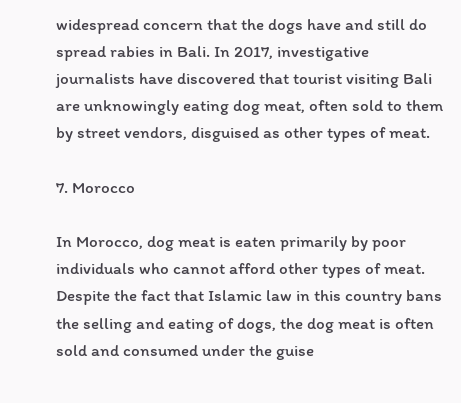widespread concern that the dogs have and still do spread rabies in Bali. In 2017, investigative journalists have discovered that tourist visiting Bali are unknowingly eating dog meat, often sold to them by street vendors, disguised as other types of meat.

7. Morocco

In Morocco, dog meat is eaten primarily by poor individuals who cannot afford other types of meat. Despite the fact that Islamic law in this country bans the selling and eating of dogs, the dog meat is often sold and consumed under the guise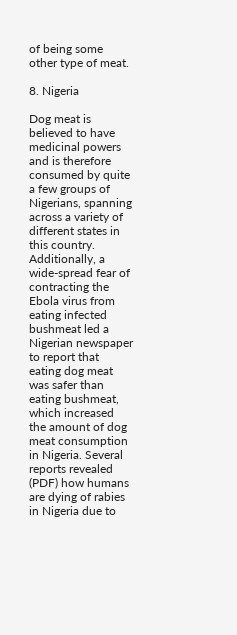of being some other type of meat.

8. Nigeria

Dog meat is believed to have medicinal powers and is therefore consumed by quite a few groups of Nigerians, spanning across a variety of different states in this country. Additionally, a wide-spread fear of contracting the Ebola virus from eating infected bushmeat led a Nigerian newspaper to report that eating dog meat was safer than eating bushmeat, which increased the amount of dog meat consumption in Nigeria. Several reports revealed (PDF) how humans are dying of rabies in Nigeria due to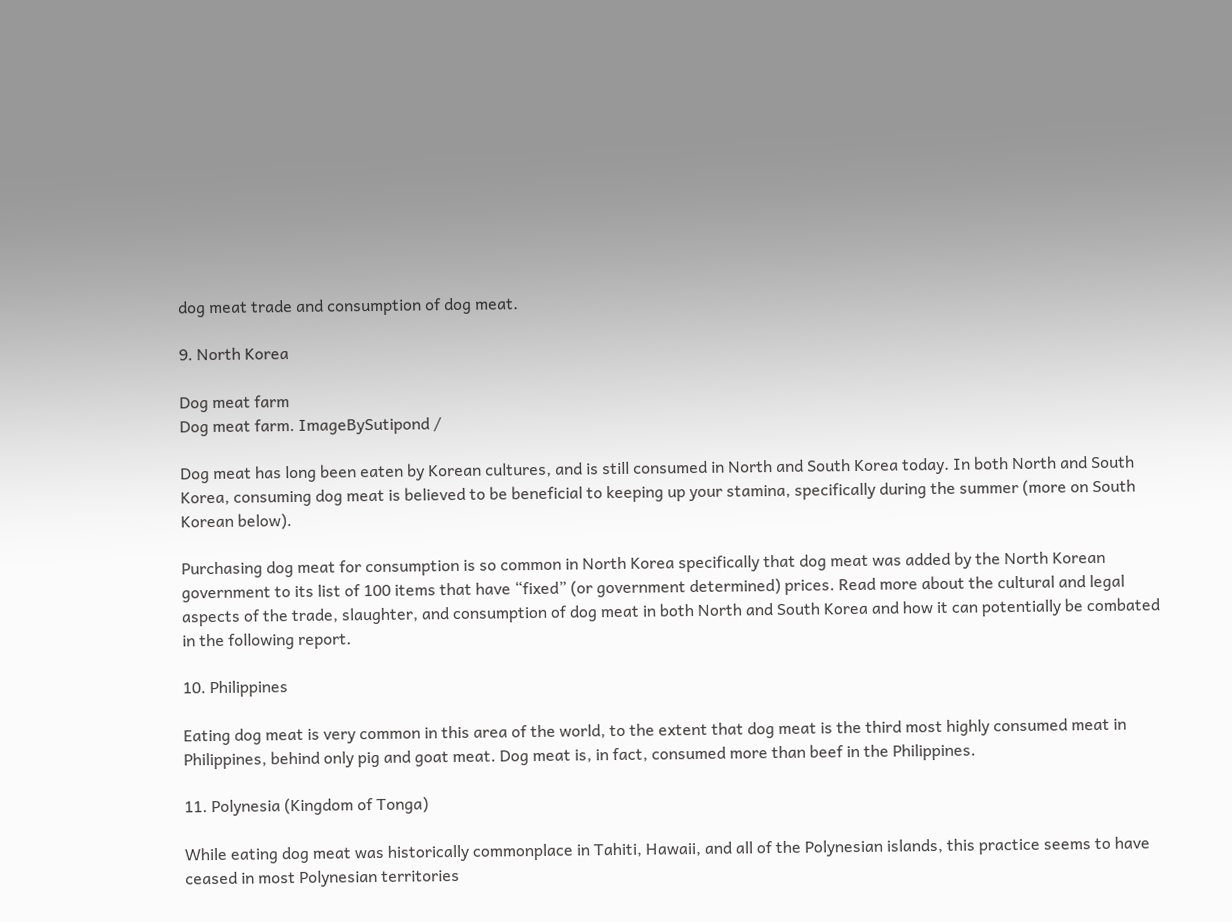dog meat trade and consumption of dog meat.

9. North Korea

Dog meat farm
Dog meat farm. ImageBySutipond /

Dog meat has long been eaten by Korean cultures, and is still consumed in North and South Korea today. In both North and South Korea, consuming dog meat is believed to be beneficial to keeping up your stamina, specifically during the summer (more on South Korean below).

Purchasing dog meat for consumption is so common in North Korea specifically that dog meat was added by the North Korean government to its list of 100 items that have “fixed” (or government determined) prices. Read more about the cultural and legal aspects of the trade, slaughter, and consumption of dog meat in both North and South Korea and how it can potentially be combated in the following report.

10. Philippines

Eating dog meat is very common in this area of the world, to the extent that dog meat is the third most highly consumed meat in Philippines, behind only pig and goat meat. Dog meat is, in fact, consumed more than beef in the Philippines.

11. Polynesia (Kingdom of Tonga)

While eating dog meat was historically commonplace in Tahiti, Hawaii, and all of the Polynesian islands, this practice seems to have ceased in most Polynesian territories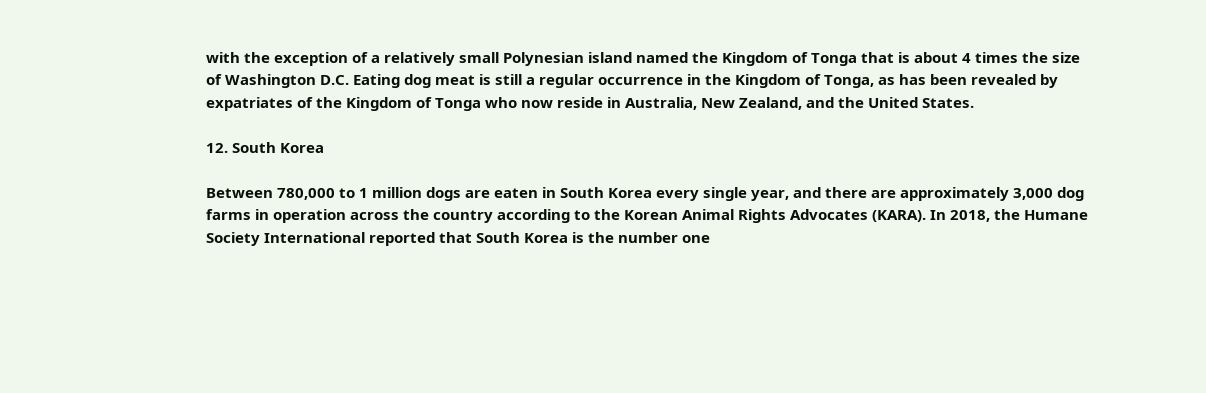with the exception of a relatively small Polynesian island named the Kingdom of Tonga that is about 4 times the size of Washington D.C. Eating dog meat is still a regular occurrence in the Kingdom of Tonga, as has been revealed by expatriates of the Kingdom of Tonga who now reside in Australia, New Zealand, and the United States.

12. South Korea

Between 780,000 to 1 million dogs are eaten in South Korea every single year, and there are approximately 3,000 dog farms in operation across the country according to the Korean Animal Rights Advocates (KARA). In 2018, the Humane Society International reported that South Korea is the number one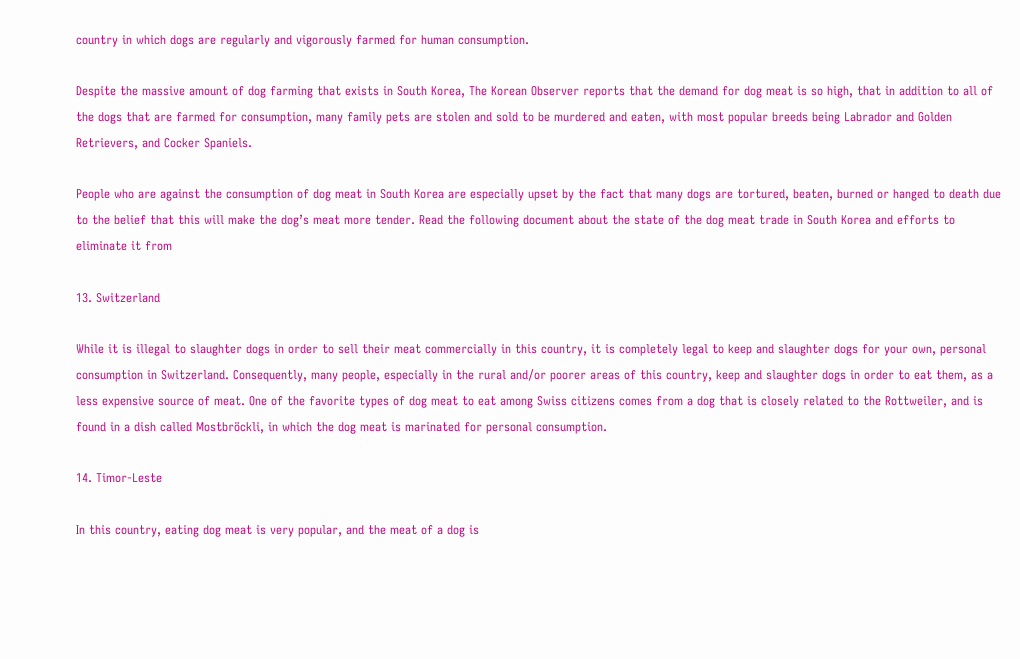country in which dogs are regularly and vigorously farmed for human consumption.

Despite the massive amount of dog farming that exists in South Korea, The Korean Observer reports that the demand for dog meat is so high, that in addition to all of the dogs that are farmed for consumption, many family pets are stolen and sold to be murdered and eaten, with most popular breeds being Labrador and Golden Retrievers, and Cocker Spaniels.

People who are against the consumption of dog meat in South Korea are especially upset by the fact that many dogs are tortured, beaten, burned or hanged to death due to the belief that this will make the dog’s meat more tender. Read the following document about the state of the dog meat trade in South Korea and efforts to eliminate it from

13. Switzerland

While it is illegal to slaughter dogs in order to sell their meat commercially in this country, it is completely legal to keep and slaughter dogs for your own, personal consumption in Switzerland. Consequently, many people, especially in the rural and/or poorer areas of this country, keep and slaughter dogs in order to eat them, as a less expensive source of meat. One of the favorite types of dog meat to eat among Swiss citizens comes from a dog that is closely related to the Rottweiler, and is found in a dish called Mostbröckli, in which the dog meat is marinated for personal consumption.

14. Timor-Leste

In this country, eating dog meat is very popular, and the meat of a dog is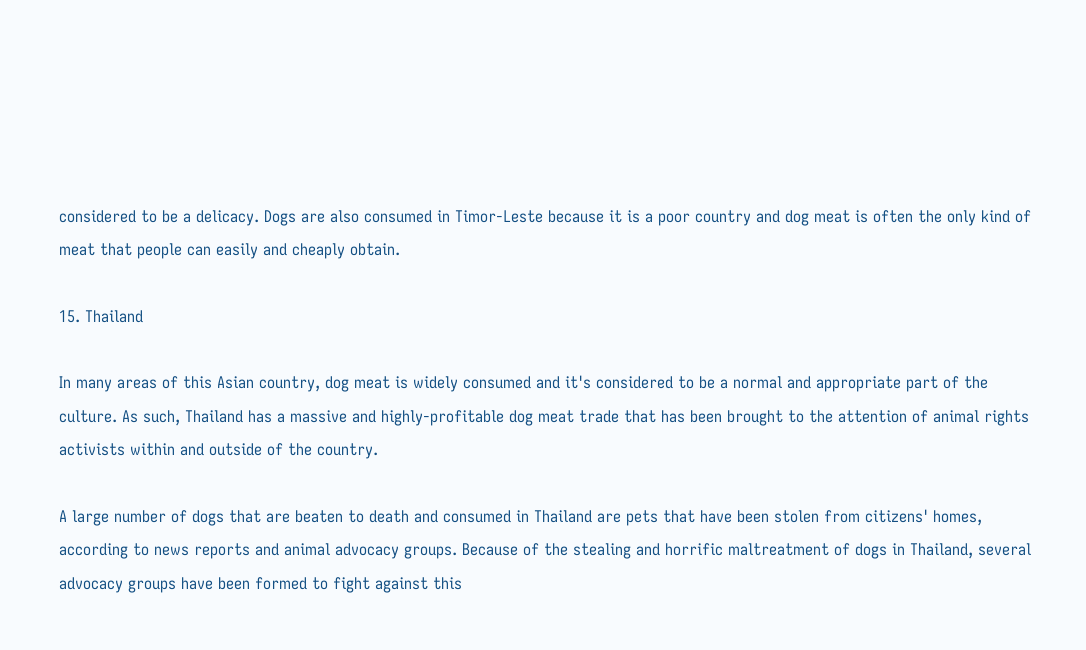considered to be a delicacy. Dogs are also consumed in Timor-Leste because it is a poor country and dog meat is often the only kind of meat that people can easily and cheaply obtain.

15. Thailand

In many areas of this Asian country, dog meat is widely consumed and it's considered to be a normal and appropriate part of the culture. As such, Thailand has a massive and highly-profitable dog meat trade that has been brought to the attention of animal rights activists within and outside of the country.

A large number of dogs that are beaten to death and consumed in Thailand are pets that have been stolen from citizens' homes, according to news reports and animal advocacy groups. Because of the stealing and horrific maltreatment of dogs in Thailand, several advocacy groups have been formed to fight against this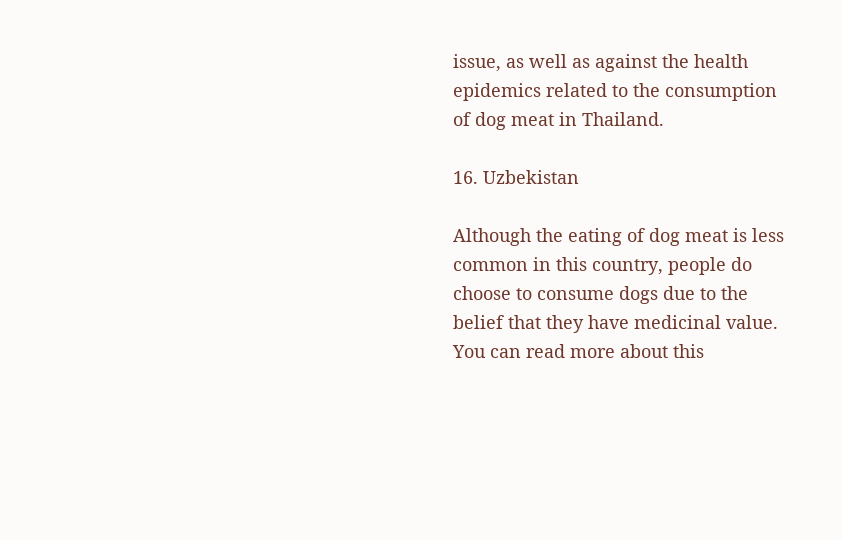issue, as well as against the health epidemics related to the consumption of dog meat in Thailand.

16. Uzbekistan

Although the eating of dog meat is less common in this country, people do choose to consume dogs due to the belief that they have medicinal value. You can read more about this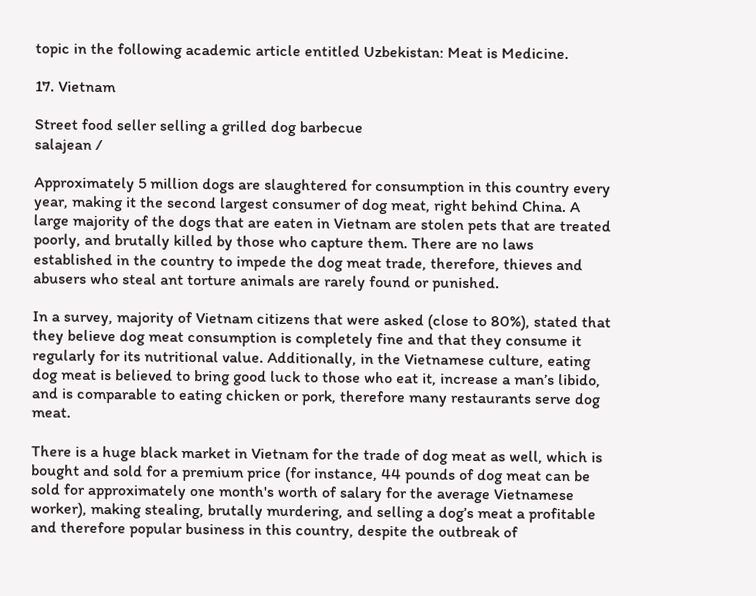topic in the following academic article entitled Uzbekistan: Meat is Medicine.

17. Vietnam

Street food seller selling a grilled dog barbecue
salajean /

Approximately 5 million dogs are slaughtered for consumption in this country every year, making it the second largest consumer of dog meat, right behind China. A large majority of the dogs that are eaten in Vietnam are stolen pets that are treated poorly, and brutally killed by those who capture them. There are no laws established in the country to impede the dog meat trade, therefore, thieves and abusers who steal ant torture animals are rarely found or punished.

In a survey, majority of Vietnam citizens that were asked (close to 80%), stated that they believe dog meat consumption is completely fine and that they consume it regularly for its nutritional value. Additionally, in the Vietnamese culture, eating dog meat is believed to bring good luck to those who eat it, increase a man’s libido, and is comparable to eating chicken or pork, therefore many restaurants serve dog meat.

There is a huge black market in Vietnam for the trade of dog meat as well, which is bought and sold for a premium price (for instance, 44 pounds of dog meat can be sold for approximately one month's worth of salary for the average Vietnamese worker), making stealing, brutally murdering, and selling a dog’s meat a profitable and therefore popular business in this country, despite the outbreak of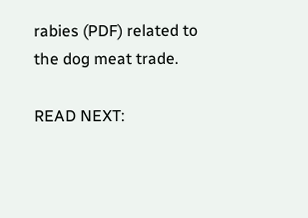rabies (PDF) related to the dog meat trade.

READ NEXT: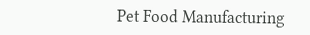Pet Food Manufacturing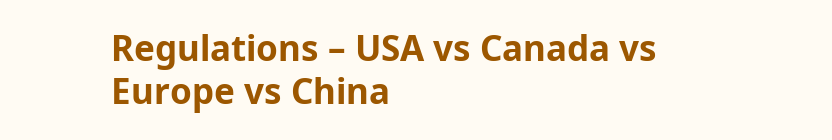Regulations – USA vs Canada vs Europe vs China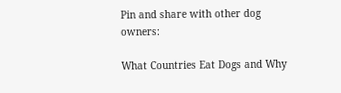Pin and share with other dog owners:

What Countries Eat Dogs and Why